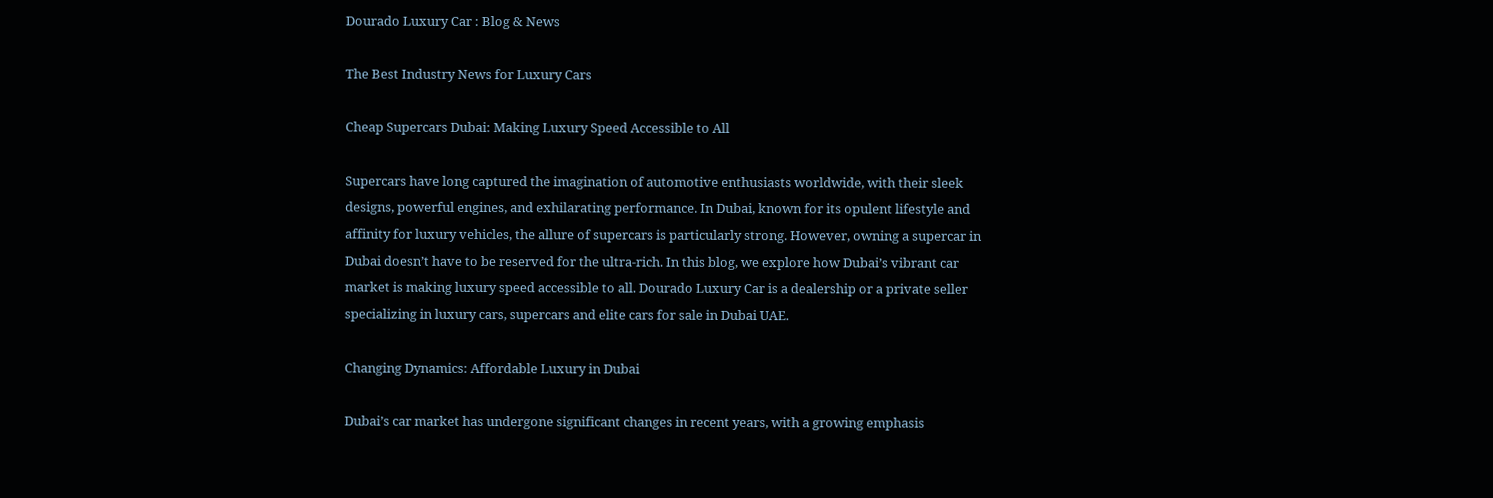Dourado Luxury Car : Blog & News

The Best Industry News for Luxury Cars

Cheap Supercars Dubai: Making Luxury Speed Accessible to All

Supercars have long captured the imagination of automotive enthusiasts worldwide, with their sleek designs, powerful engines, and exhilarating performance. In Dubai, known for its opulent lifestyle and affinity for luxury vehicles, the allure of supercars is particularly strong. However, owning a supercar in Dubai doesn’t have to be reserved for the ultra-rich. In this blog, we explore how Dubai’s vibrant car market is making luxury speed accessible to all. Dourado Luxury Car is a dealership or a private seller specializing in luxury cars, supercars and elite cars for sale in Dubai UAE.

Changing Dynamics: Affordable Luxury in Dubai

Dubai’s car market has undergone significant changes in recent years, with a growing emphasis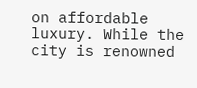on affordable luxury. While the city is renowned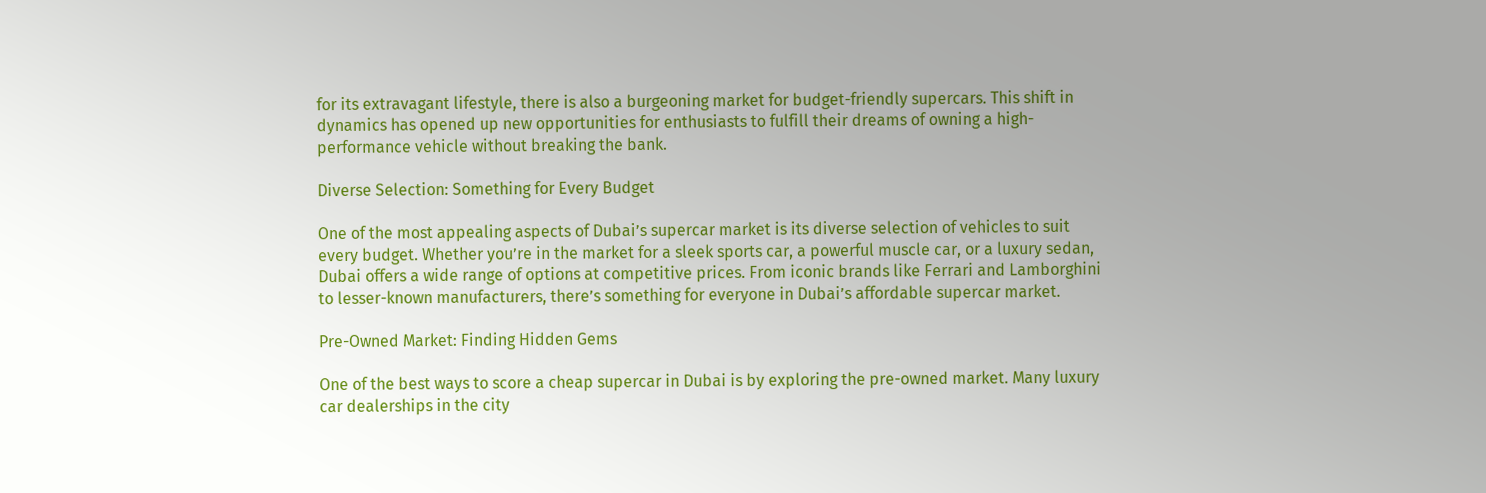for its extravagant lifestyle, there is also a burgeoning market for budget-friendly supercars. This shift in dynamics has opened up new opportunities for enthusiasts to fulfill their dreams of owning a high-performance vehicle without breaking the bank.

Diverse Selection: Something for Every Budget

One of the most appealing aspects of Dubai’s supercar market is its diverse selection of vehicles to suit every budget. Whether you’re in the market for a sleek sports car, a powerful muscle car, or a luxury sedan, Dubai offers a wide range of options at competitive prices. From iconic brands like Ferrari and Lamborghini to lesser-known manufacturers, there’s something for everyone in Dubai’s affordable supercar market.

Pre-Owned Market: Finding Hidden Gems

One of the best ways to score a cheap supercar in Dubai is by exploring the pre-owned market. Many luxury car dealerships in the city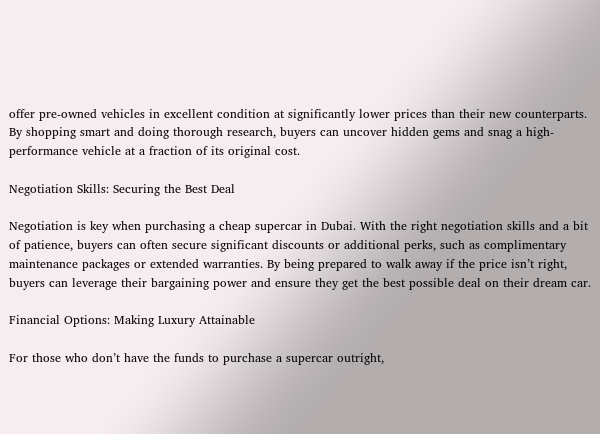offer pre-owned vehicles in excellent condition at significantly lower prices than their new counterparts. By shopping smart and doing thorough research, buyers can uncover hidden gems and snag a high-performance vehicle at a fraction of its original cost.

Negotiation Skills: Securing the Best Deal

Negotiation is key when purchasing a cheap supercar in Dubai. With the right negotiation skills and a bit of patience, buyers can often secure significant discounts or additional perks, such as complimentary maintenance packages or extended warranties. By being prepared to walk away if the price isn’t right, buyers can leverage their bargaining power and ensure they get the best possible deal on their dream car.

Financial Options: Making Luxury Attainable

For those who don’t have the funds to purchase a supercar outright,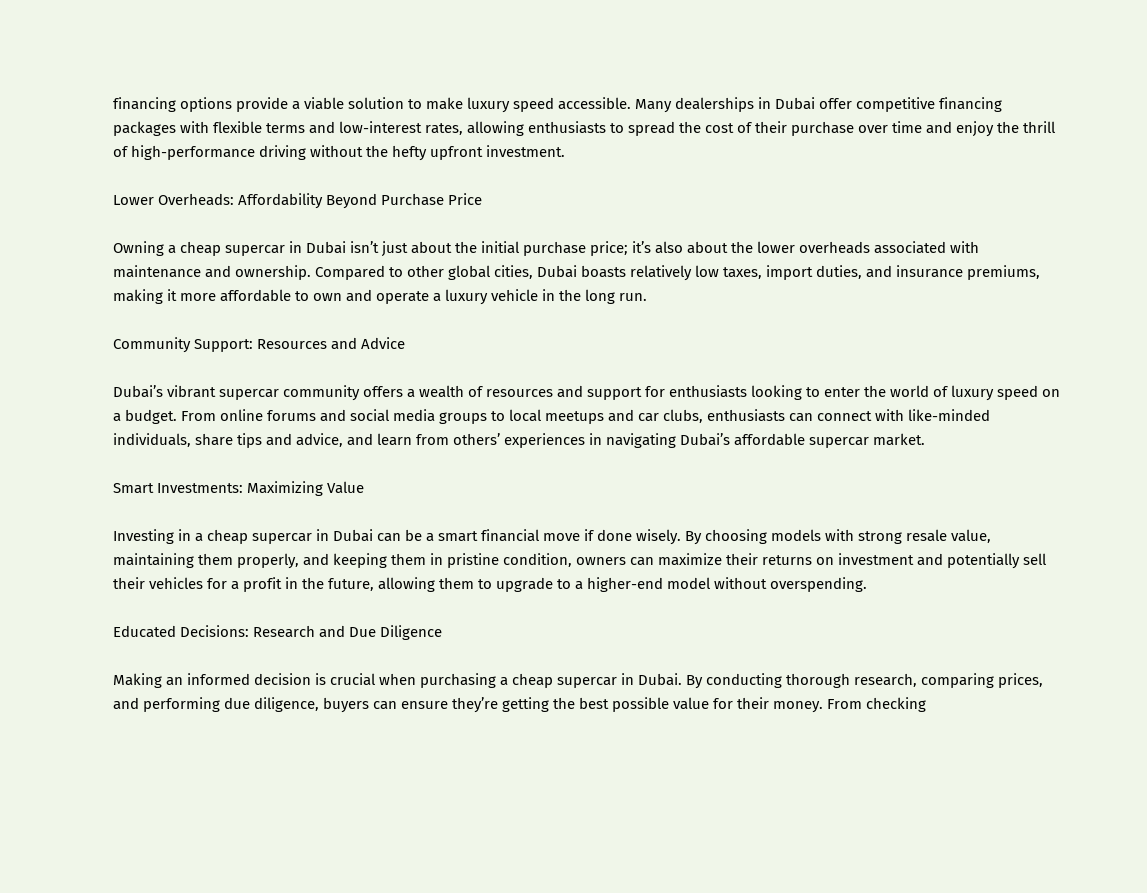financing options provide a viable solution to make luxury speed accessible. Many dealerships in Dubai offer competitive financing packages with flexible terms and low-interest rates, allowing enthusiasts to spread the cost of their purchase over time and enjoy the thrill of high-performance driving without the hefty upfront investment.

Lower Overheads: Affordability Beyond Purchase Price

Owning a cheap supercar in Dubai isn’t just about the initial purchase price; it’s also about the lower overheads associated with maintenance and ownership. Compared to other global cities, Dubai boasts relatively low taxes, import duties, and insurance premiums, making it more affordable to own and operate a luxury vehicle in the long run.

Community Support: Resources and Advice

Dubai’s vibrant supercar community offers a wealth of resources and support for enthusiasts looking to enter the world of luxury speed on a budget. From online forums and social media groups to local meetups and car clubs, enthusiasts can connect with like-minded individuals, share tips and advice, and learn from others’ experiences in navigating Dubai’s affordable supercar market.

Smart Investments: Maximizing Value

Investing in a cheap supercar in Dubai can be a smart financial move if done wisely. By choosing models with strong resale value, maintaining them properly, and keeping them in pristine condition, owners can maximize their returns on investment and potentially sell their vehicles for a profit in the future, allowing them to upgrade to a higher-end model without overspending.

Educated Decisions: Research and Due Diligence

Making an informed decision is crucial when purchasing a cheap supercar in Dubai. By conducting thorough research, comparing prices, and performing due diligence, buyers can ensure they’re getting the best possible value for their money. From checking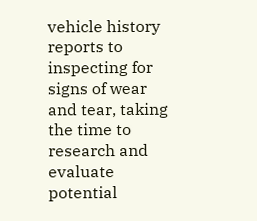vehicle history reports to inspecting for signs of wear and tear, taking the time to research and evaluate potential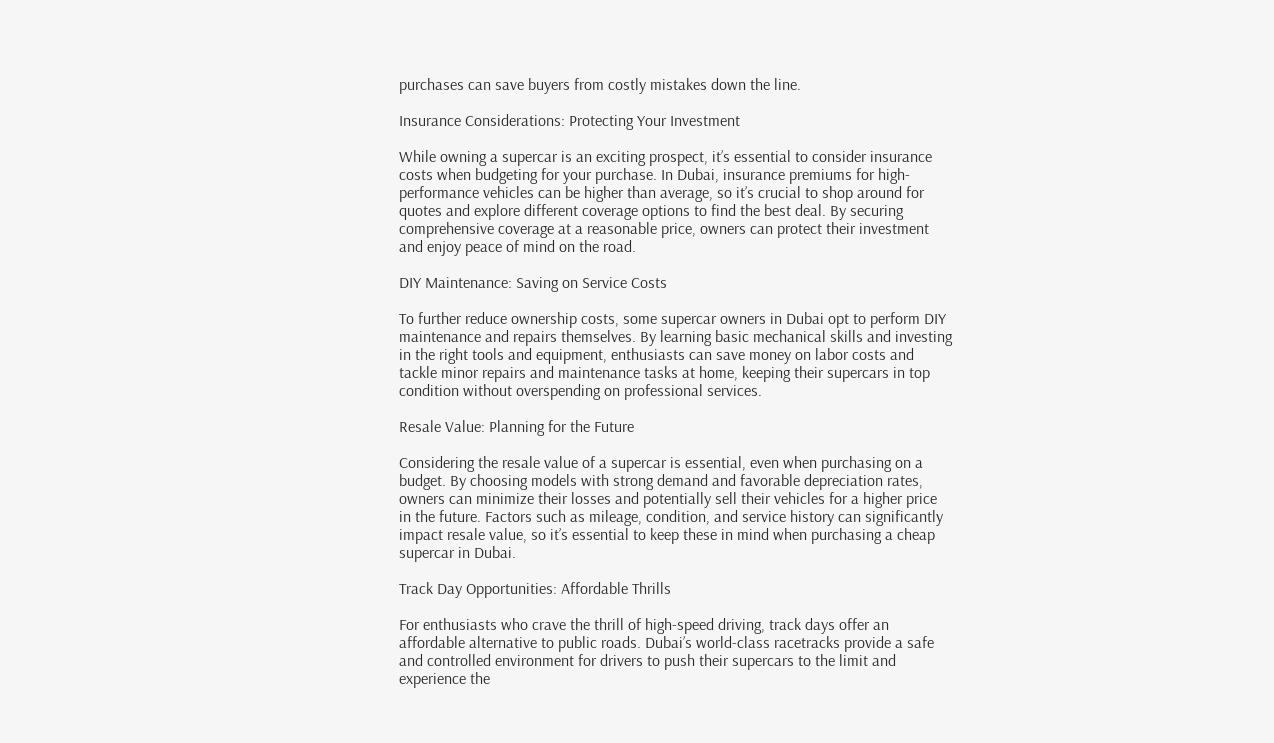purchases can save buyers from costly mistakes down the line.

Insurance Considerations: Protecting Your Investment

While owning a supercar is an exciting prospect, it’s essential to consider insurance costs when budgeting for your purchase. In Dubai, insurance premiums for high-performance vehicles can be higher than average, so it’s crucial to shop around for quotes and explore different coverage options to find the best deal. By securing comprehensive coverage at a reasonable price, owners can protect their investment and enjoy peace of mind on the road.

DIY Maintenance: Saving on Service Costs

To further reduce ownership costs, some supercar owners in Dubai opt to perform DIY maintenance and repairs themselves. By learning basic mechanical skills and investing in the right tools and equipment, enthusiasts can save money on labor costs and tackle minor repairs and maintenance tasks at home, keeping their supercars in top condition without overspending on professional services.

Resale Value: Planning for the Future

Considering the resale value of a supercar is essential, even when purchasing on a budget. By choosing models with strong demand and favorable depreciation rates, owners can minimize their losses and potentially sell their vehicles for a higher price in the future. Factors such as mileage, condition, and service history can significantly impact resale value, so it’s essential to keep these in mind when purchasing a cheap supercar in Dubai.

Track Day Opportunities: Affordable Thrills

For enthusiasts who crave the thrill of high-speed driving, track days offer an affordable alternative to public roads. Dubai’s world-class racetracks provide a safe and controlled environment for drivers to push their supercars to the limit and experience the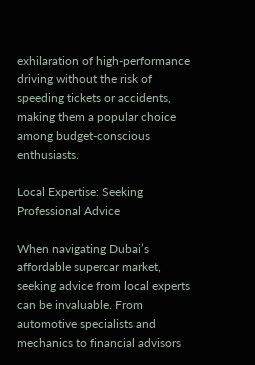exhilaration of high-performance driving without the risk of speeding tickets or accidents, making them a popular choice among budget-conscious enthusiasts.

Local Expertise: Seeking Professional Advice

When navigating Dubai’s affordable supercar market, seeking advice from local experts can be invaluable. From automotive specialists and mechanics to financial advisors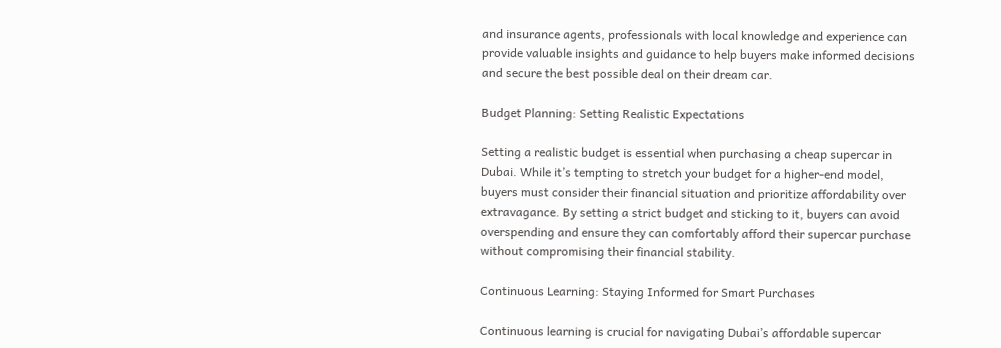and insurance agents, professionals with local knowledge and experience can provide valuable insights and guidance to help buyers make informed decisions and secure the best possible deal on their dream car.

Budget Planning: Setting Realistic Expectations

Setting a realistic budget is essential when purchasing a cheap supercar in Dubai. While it’s tempting to stretch your budget for a higher-end model, buyers must consider their financial situation and prioritize affordability over extravagance. By setting a strict budget and sticking to it, buyers can avoid overspending and ensure they can comfortably afford their supercar purchase without compromising their financial stability.

Continuous Learning: Staying Informed for Smart Purchases

Continuous learning is crucial for navigating Dubai’s affordable supercar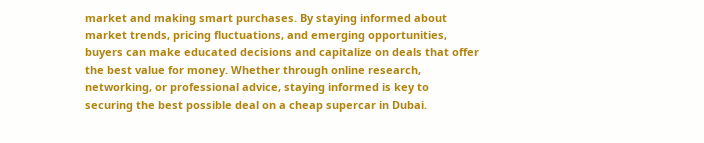market and making smart purchases. By staying informed about market trends, pricing fluctuations, and emerging opportunities, buyers can make educated decisions and capitalize on deals that offer the best value for money. Whether through online research, networking, or professional advice, staying informed is key to securing the best possible deal on a cheap supercar in Dubai.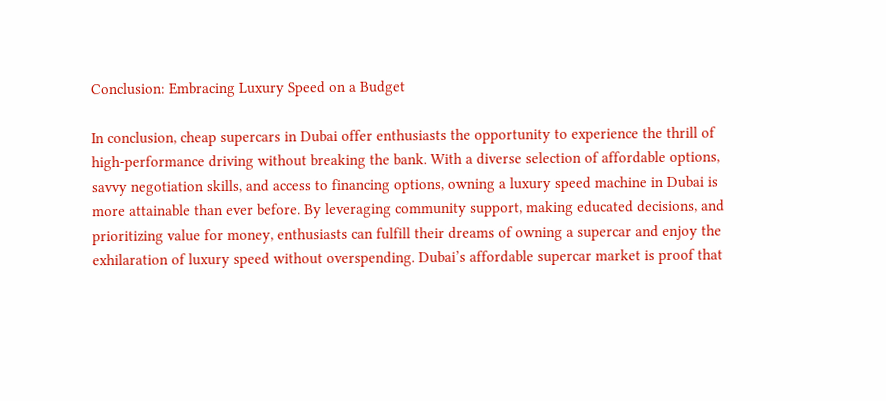Conclusion: Embracing Luxury Speed on a Budget

In conclusion, cheap supercars in Dubai offer enthusiasts the opportunity to experience the thrill of high-performance driving without breaking the bank. With a diverse selection of affordable options, savvy negotiation skills, and access to financing options, owning a luxury speed machine in Dubai is more attainable than ever before. By leveraging community support, making educated decisions, and prioritizing value for money, enthusiasts can fulfill their dreams of owning a supercar and enjoy the exhilaration of luxury speed without overspending. Dubai’s affordable supercar market is proof that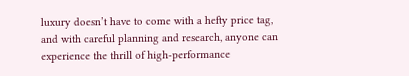luxury doesn’t have to come with a hefty price tag, and with careful planning and research, anyone can experience the thrill of high-performance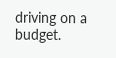driving on a budget.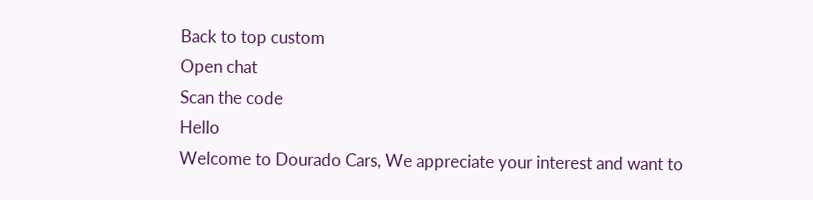Back to top custom
Open chat
Scan the code
Hello
Welcome to Dourado Cars, We appreciate your interest and want to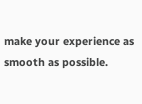make your experience as smooth as possible.